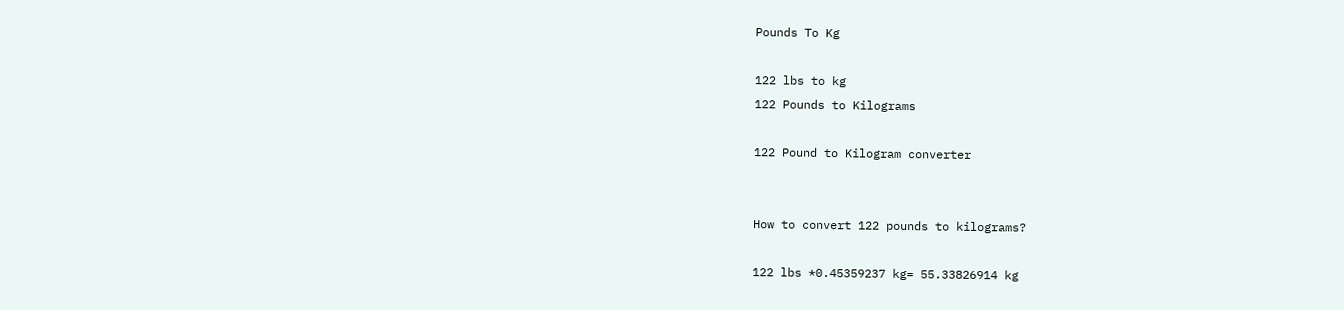Pounds To Kg

122 lbs to kg
122 Pounds to Kilograms

122 Pound to Kilogram converter


How to convert 122 pounds to kilograms?

122 lbs *0.45359237 kg= 55.33826914 kg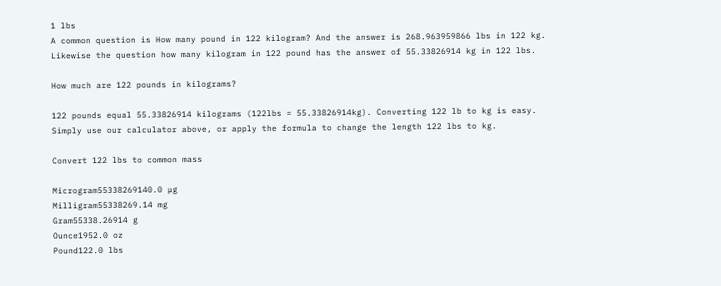1 lbs
A common question is How many pound in 122 kilogram? And the answer is 268.963959866 lbs in 122 kg. Likewise the question how many kilogram in 122 pound has the answer of 55.33826914 kg in 122 lbs.

How much are 122 pounds in kilograms?

122 pounds equal 55.33826914 kilograms (122lbs = 55.33826914kg). Converting 122 lb to kg is easy. Simply use our calculator above, or apply the formula to change the length 122 lbs to kg.

Convert 122 lbs to common mass

Microgram55338269140.0 µg
Milligram55338269.14 mg
Gram55338.26914 g
Ounce1952.0 oz
Pound122.0 lbs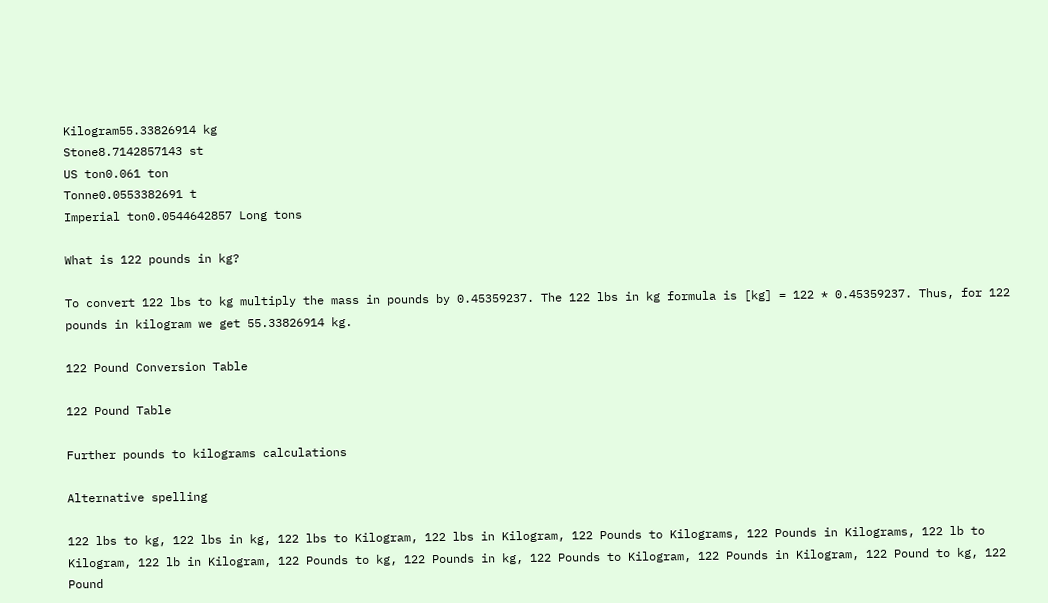Kilogram55.33826914 kg
Stone8.7142857143 st
US ton0.061 ton
Tonne0.0553382691 t
Imperial ton0.0544642857 Long tons

What is 122 pounds in kg?

To convert 122 lbs to kg multiply the mass in pounds by 0.45359237. The 122 lbs in kg formula is [kg] = 122 * 0.45359237. Thus, for 122 pounds in kilogram we get 55.33826914 kg.

122 Pound Conversion Table

122 Pound Table

Further pounds to kilograms calculations

Alternative spelling

122 lbs to kg, 122 lbs in kg, 122 lbs to Kilogram, 122 lbs in Kilogram, 122 Pounds to Kilograms, 122 Pounds in Kilograms, 122 lb to Kilogram, 122 lb in Kilogram, 122 Pounds to kg, 122 Pounds in kg, 122 Pounds to Kilogram, 122 Pounds in Kilogram, 122 Pound to kg, 122 Pound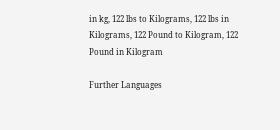in kg, 122 lbs to Kilograms, 122 lbs in Kilograms, 122 Pound to Kilogram, 122 Pound in Kilogram

Further Languages